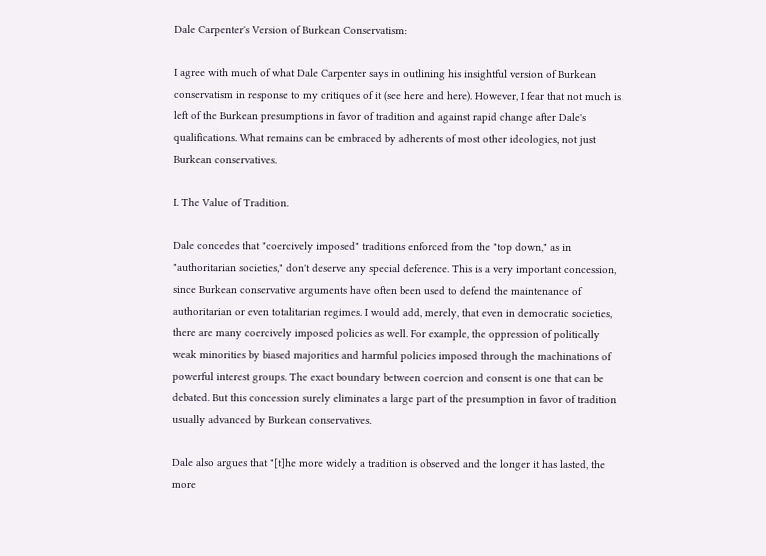Dale Carpenter's Version of Burkean Conservatism:

I agree with much of what Dale Carpenter says in outlining his insightful version of Burkean conservatism in response to my critiques of it (see here and here). However, I fear that not much is left of the Burkean presumptions in favor of tradition and against rapid change after Dale's qualifications. What remains can be embraced by adherents of most other ideologies, not just Burkean conservatives.

I. The Value of Tradition.

Dale concedes that "coercively imposed" traditions enforced from the "top down," as in "authoritarian societies," don't deserve any special deference. This is a very important concession, since Burkean conservative arguments have often been used to defend the maintenance of authoritarian or even totalitarian regimes. I would add, merely, that even in democratic societies, there are many coercively imposed policies as well. For example, the oppression of politically weak minorities by biased majorities and harmful policies imposed through the machinations of powerful interest groups. The exact boundary between coercion and consent is one that can be debated. But this concession surely eliminates a large part of the presumption in favor of tradition usually advanced by Burkean conservatives.

Dale also argues that "[t]he more widely a tradition is observed and the longer it has lasted, the more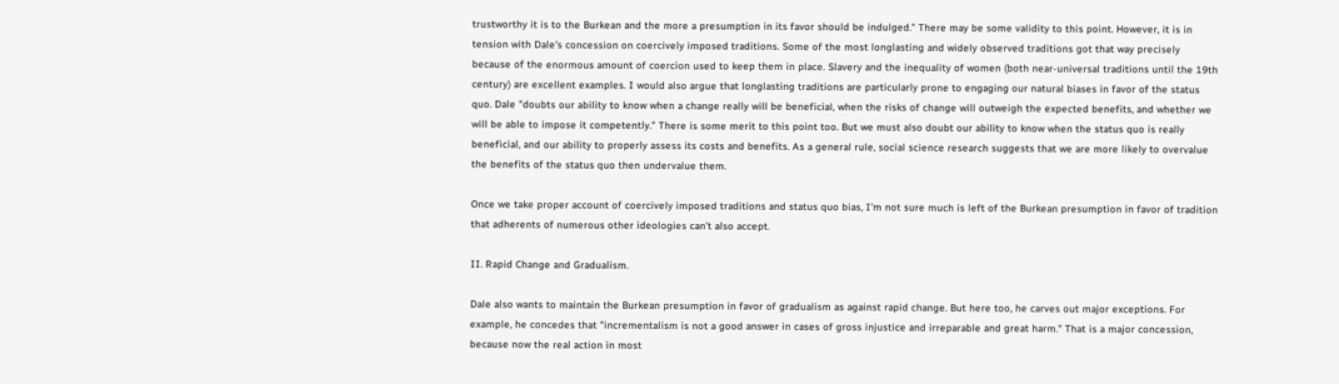trustworthy it is to the Burkean and the more a presumption in its favor should be indulged." There may be some validity to this point. However, it is in tension with Dale's concession on coercively imposed traditions. Some of the most longlasting and widely observed traditions got that way precisely because of the enormous amount of coercion used to keep them in place. Slavery and the inequality of women (both near-universal traditions until the 19th century) are excellent examples. I would also argue that longlasting traditions are particularly prone to engaging our natural biases in favor of the status quo. Dale "doubts our ability to know when a change really will be beneficial, when the risks of change will outweigh the expected benefits, and whether we will be able to impose it competently." There is some merit to this point too. But we must also doubt our ability to know when the status quo is really beneficial, and our ability to properly assess its costs and benefits. As a general rule, social science research suggests that we are more likely to overvalue the benefits of the status quo then undervalue them.

Once we take proper account of coercively imposed traditions and status quo bias, I'm not sure much is left of the Burkean presumption in favor of tradition that adherents of numerous other ideologies can't also accept.

II. Rapid Change and Gradualism.

Dale also wants to maintain the Burkean presumption in favor of gradualism as against rapid change. But here too, he carves out major exceptions. For example, he concedes that "incrementalism is not a good answer in cases of gross injustice and irreparable and great harm." That is a major concession, because now the real action in most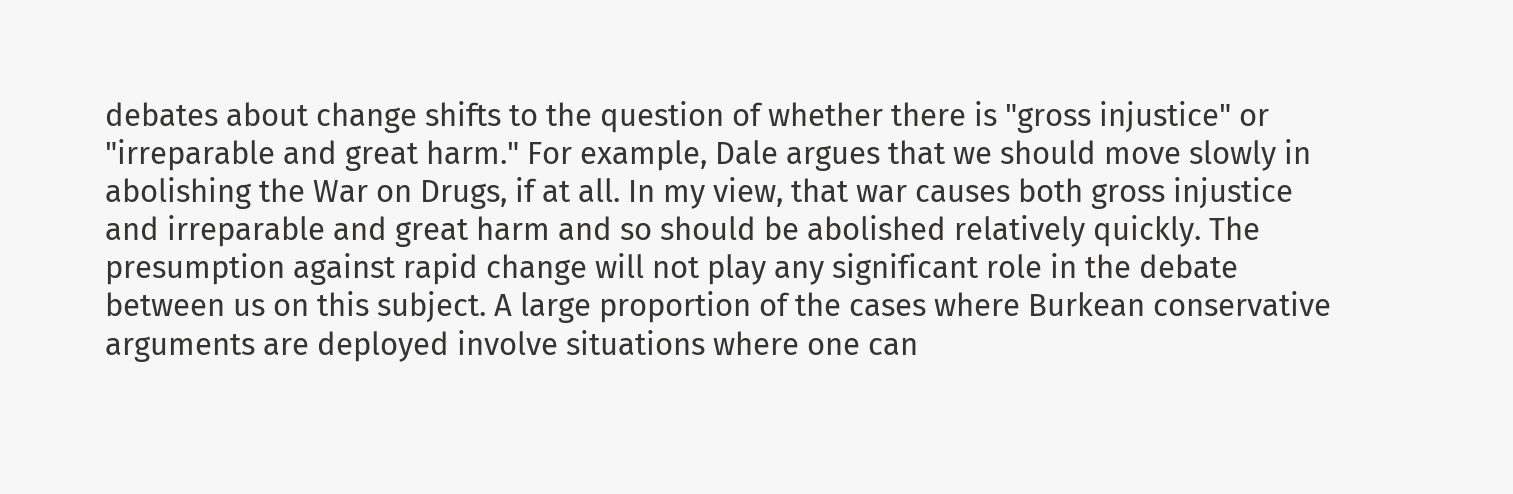debates about change shifts to the question of whether there is "gross injustice" or "irreparable and great harm." For example, Dale argues that we should move slowly in abolishing the War on Drugs, if at all. In my view, that war causes both gross injustice and irreparable and great harm and so should be abolished relatively quickly. The presumption against rapid change will not play any significant role in the debate between us on this subject. A large proportion of the cases where Burkean conservative arguments are deployed involve situations where one can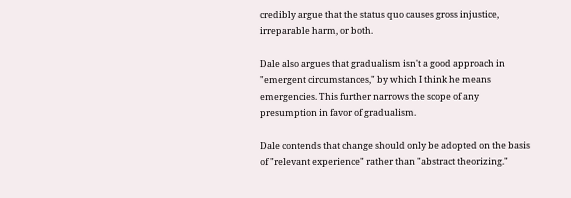credibly argue that the status quo causes gross injustice, irreparable harm, or both.

Dale also argues that gradualism isn't a good approach in "emergent circumstances," by which I think he means emergencies. This further narrows the scope of any presumption in favor of gradualism.

Dale contends that change should only be adopted on the basis of "relevant experience" rather than "abstract theorizing."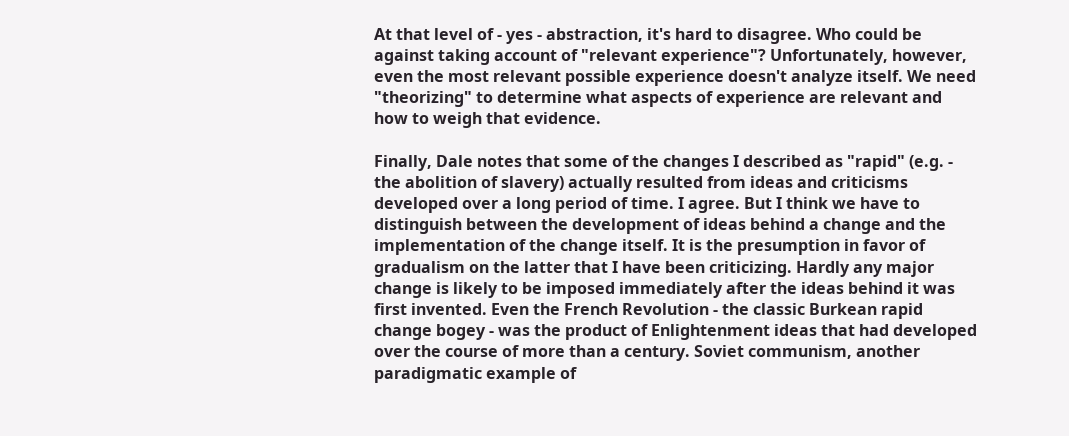At that level of - yes - abstraction, it's hard to disagree. Who could be against taking account of "relevant experience"? Unfortunately, however, even the most relevant possible experience doesn't analyze itself. We need "theorizing" to determine what aspects of experience are relevant and how to weigh that evidence.

Finally, Dale notes that some of the changes I described as "rapid" (e.g. - the abolition of slavery) actually resulted from ideas and criticisms developed over a long period of time. I agree. But I think we have to distinguish between the development of ideas behind a change and the implementation of the change itself. It is the presumption in favor of gradualism on the latter that I have been criticizing. Hardly any major change is likely to be imposed immediately after the ideas behind it was first invented. Even the French Revolution - the classic Burkean rapid change bogey - was the product of Enlightenment ideas that had developed over the course of more than a century. Soviet communism, another paradigmatic example of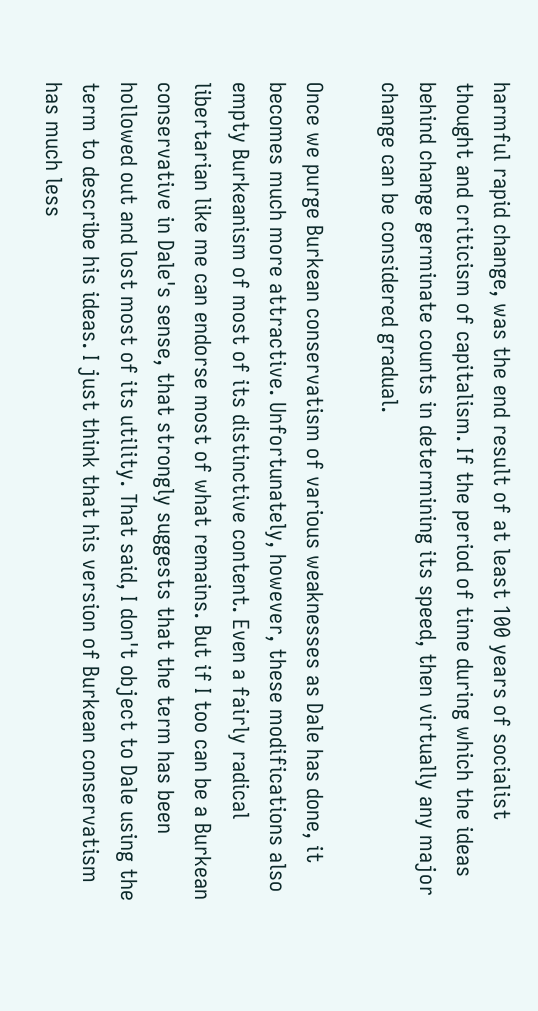harmful rapid change, was the end result of at least 100 years of socialist thought and criticism of capitalism. If the period of time during which the ideas behind change germinate counts in determining its speed, then virtually any major change can be considered gradual.

Once we purge Burkean conservatism of various weaknesses as Dale has done, it becomes much more attractive. Unfortunately, however, these modifications also empty Burkeanism of most of its distinctive content. Even a fairly radical libertarian like me can endorse most of what remains. But if I too can be a Burkean conservative in Dale's sense, that strongly suggests that the term has been hollowed out and lost most of its utility. That said, I don't object to Dale using the term to describe his ideas. I just think that his version of Burkean conservatism has much less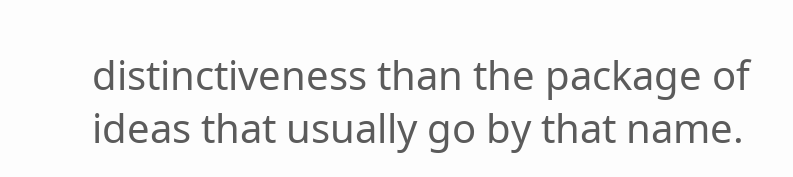distinctiveness than the package of ideas that usually go by that name.